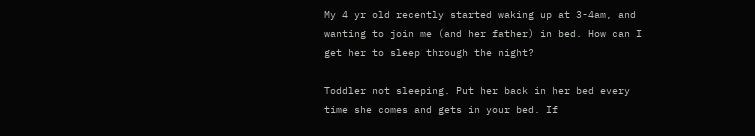My 4 yr old recently started waking up at 3-4am, and wanting to join me (and her father) in bed. How can I get her to sleep through the night?

Toddler not sleeping. Put her back in her bed every time she comes and gets in your bed. If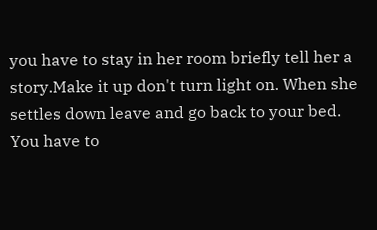you have to stay in her room briefly tell her a story.Make it up don't turn light on. When she settles down leave and go back to your bed. You have to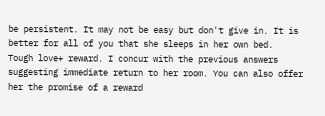be persistent. It may not be easy but don't give in. It is better for all of you that she sleeps in her own bed.
Tough love+ reward. I concur with the previous answers suggesting immediate return to her room. You can also offer her the promise of a reward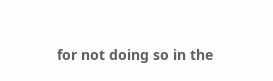for not doing so in the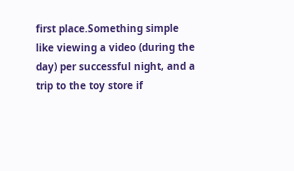first place.Something simple like viewing a video (during the day) per successful night, and a trip to the toy store if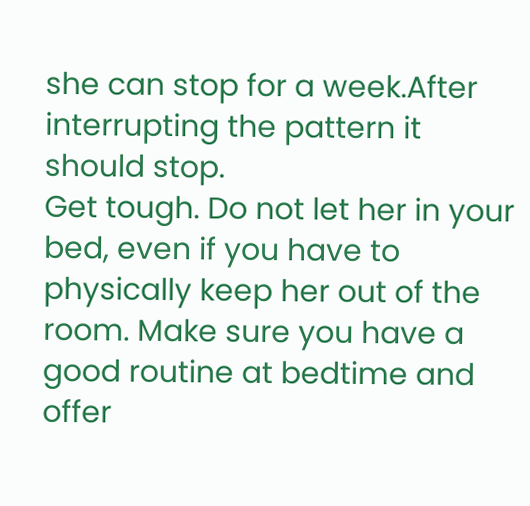she can stop for a week.After interrupting the pattern it should stop.
Get tough. Do not let her in your bed, even if you have to physically keep her out of the room. Make sure you have a good routine at bedtime and offer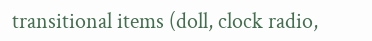transitional items (doll, clock radio,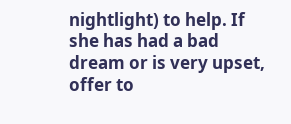nightlight) to help. If she has had a bad dream or is very upset, offer to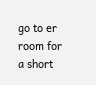go to er room for a short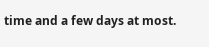time and a few days at most.